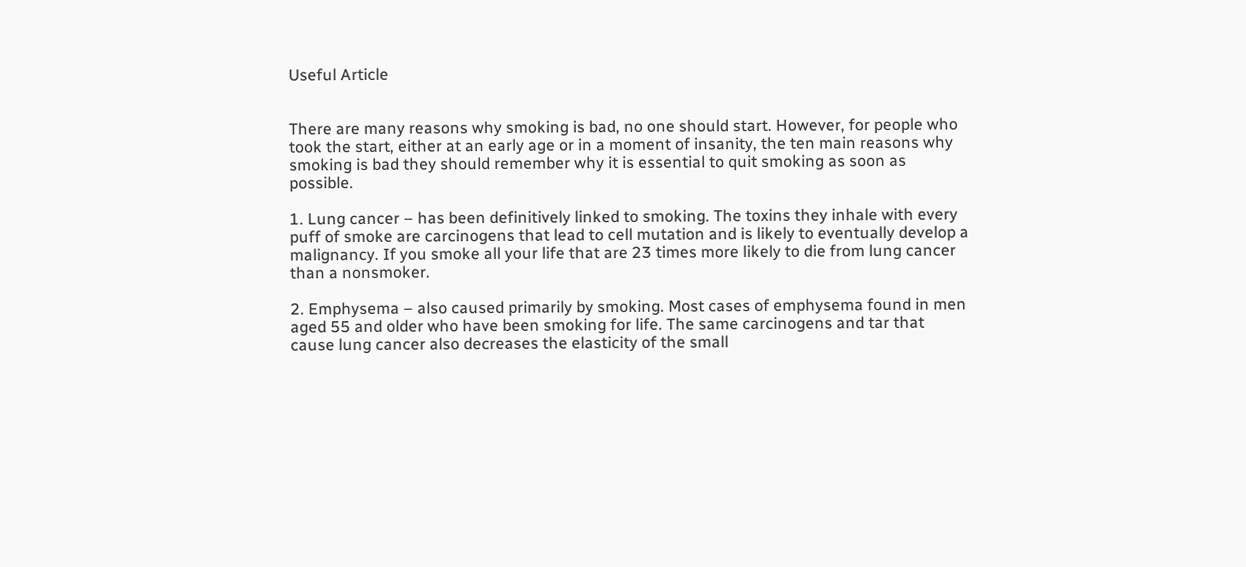Useful Article


There are many reasons why smoking is bad, no one should start. However, for people who took the start, either at an early age or in a moment of insanity, the ten main reasons why smoking is bad they should remember why it is essential to quit smoking as soon as possible.

1. Lung cancer – has been definitively linked to smoking. The toxins they inhale with every puff of smoke are carcinogens that lead to cell mutation and is likely to eventually develop a malignancy. If you smoke all your life that are 23 times more likely to die from lung cancer than a nonsmoker.

2. Emphysema – also caused primarily by smoking. Most cases of emphysema found in men aged 55 and older who have been smoking for life. The same carcinogens and tar that cause lung cancer also decreases the elasticity of the small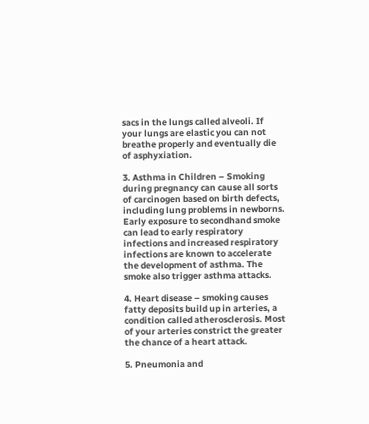sacs in the lungs called alveoli. If your lungs are elastic you can not breathe properly and eventually die of asphyxiation.

3. Asthma in Children – Smoking during pregnancy can cause all sorts of carcinogen based on birth defects, including lung problems in newborns. Early exposure to secondhand smoke can lead to early respiratory infections and increased respiratory infections are known to accelerate the development of asthma. The smoke also trigger asthma attacks.

4. Heart disease – smoking causes fatty deposits build up in arteries, a condition called atherosclerosis. Most of your arteries constrict the greater the chance of a heart attack.

5. Pneumonia and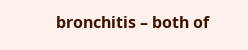bronchitis – both of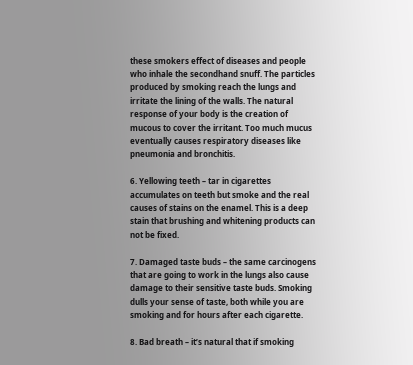these smokers effect of diseases and people who inhale the secondhand snuff. The particles produced by smoking reach the lungs and irritate the lining of the walls. The natural response of your body is the creation of mucous to cover the irritant. Too much mucus eventually causes respiratory diseases like pneumonia and bronchitis.

6. Yellowing teeth – tar in cigarettes accumulates on teeth but smoke and the real causes of stains on the enamel. This is a deep stain that brushing and whitening products can not be fixed.

7. Damaged taste buds – the same carcinogens that are going to work in the lungs also cause damage to their sensitive taste buds. Smoking dulls your sense of taste, both while you are smoking and for hours after each cigarette.

8. Bad breath – it’s natural that if smoking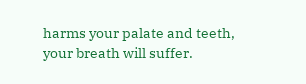harms your palate and teeth, your breath will suffer.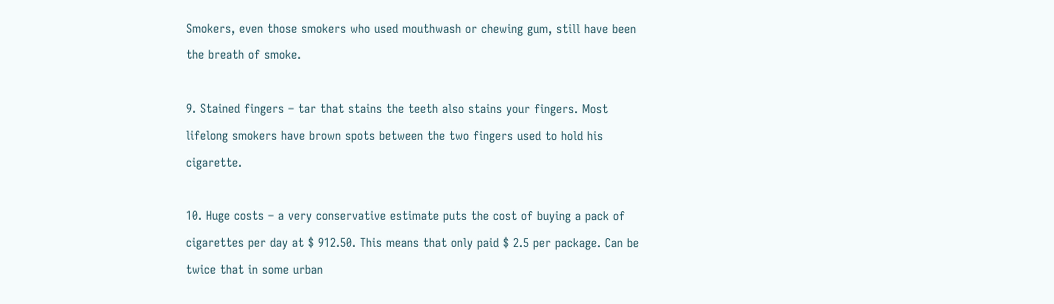Smokers, even those smokers who used mouthwash or chewing gum, still have been the breath of smoke.

9. Stained fingers – tar that stains the teeth also stains your fingers. Most lifelong smokers have brown spots between the two fingers used to hold his cigarette.

10. Huge costs – a very conservative estimate puts the cost of buying a pack of cigarettes per day at $ 912.50. This means that only paid $ 2.5 per package. Can be twice that in some urban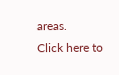areas.
Click here to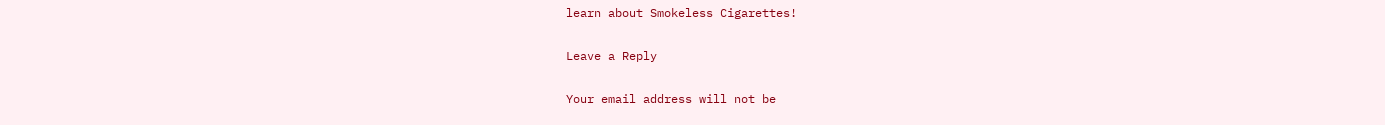learn about Smokeless Cigarettes!

Leave a Reply

Your email address will not be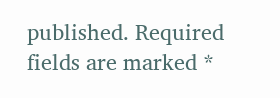published. Required fields are marked *